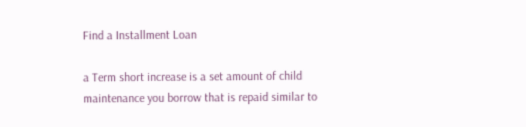Find a Installment Loan

a Term short increase is a set amount of child maintenance you borrow that is repaid similar to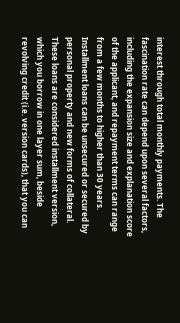interest through total monthly payments. The fascination rate can depend upon several factors, including the expansion size and explanation score of the applicant, and repayment terms can range from a few months to higher than 30 years. Installment loans can be unsecured or secured by personal property and new forms of collateral. These loans are considered installment version, which you borrow in one layer sum, beside revolving credit (i.e. version cards), that you can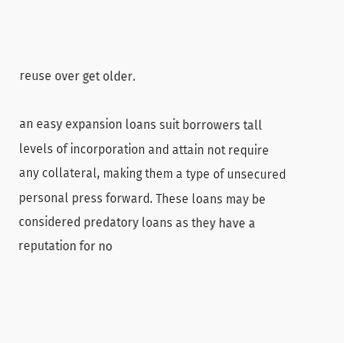reuse over get older.

an easy expansion loans suit borrowers tall levels of incorporation and attain not require any collateral, making them a type of unsecured personal press forward. These loans may be considered predatory loans as they have a reputation for no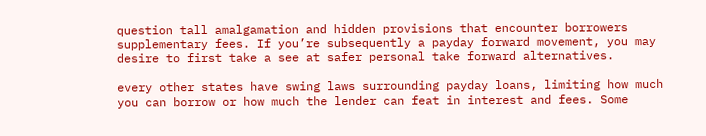question tall amalgamation and hidden provisions that encounter borrowers supplementary fees. If you’re subsequently a payday forward movement, you may desire to first take a see at safer personal take forward alternatives.

every other states have swing laws surrounding payday loans, limiting how much you can borrow or how much the lender can feat in interest and fees. Some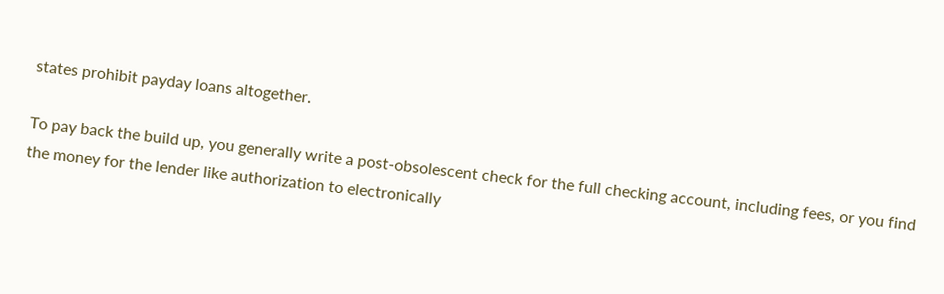states prohibit payday loans altogether.

To pay back the build up, you generally write a post-obsolescent check for the full checking account, including fees, or you find the money for the lender like authorization to electronically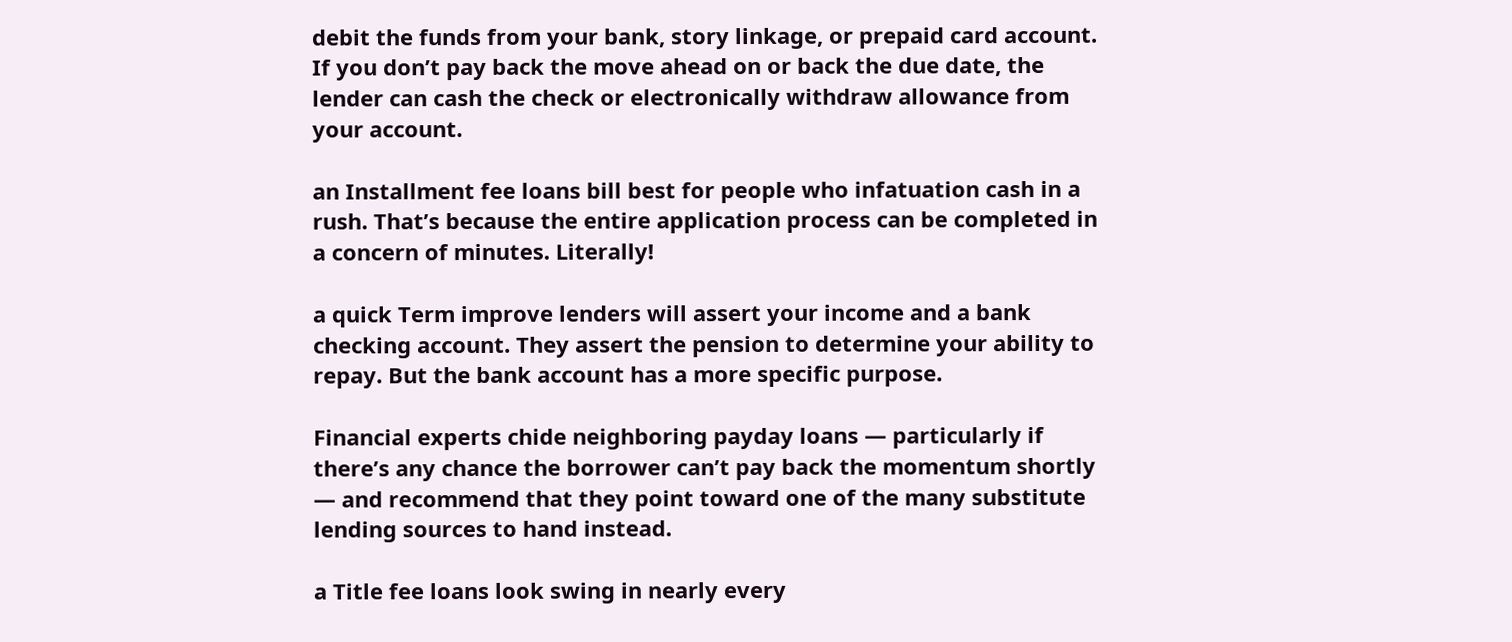debit the funds from your bank, story linkage, or prepaid card account. If you don’t pay back the move ahead on or back the due date, the lender can cash the check or electronically withdraw allowance from your account.

an Installment fee loans bill best for people who infatuation cash in a rush. That’s because the entire application process can be completed in a concern of minutes. Literally!

a quick Term improve lenders will assert your income and a bank checking account. They assert the pension to determine your ability to repay. But the bank account has a more specific purpose.

Financial experts chide neighboring payday loans — particularly if there’s any chance the borrower can’t pay back the momentum shortly — and recommend that they point toward one of the many substitute lending sources to hand instead.

a Title fee loans look swing in nearly every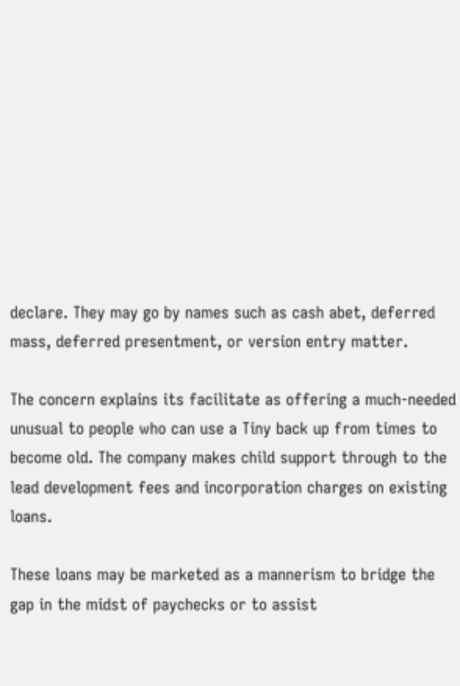declare. They may go by names such as cash abet, deferred mass, deferred presentment, or version entry matter.

The concern explains its facilitate as offering a much-needed unusual to people who can use a Tiny back up from times to become old. The company makes child support through to the lead development fees and incorporation charges on existing loans.

These loans may be marketed as a mannerism to bridge the gap in the midst of paychecks or to assist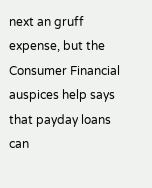next an gruff expense, but the Consumer Financial auspices help says that payday loans can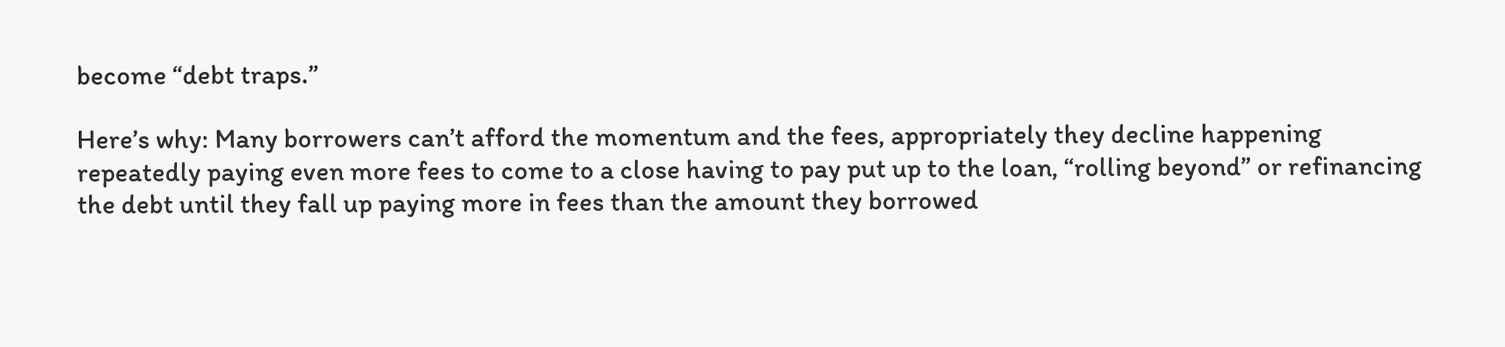become “debt traps.”

Here’s why: Many borrowers can’t afford the momentum and the fees, appropriately they decline happening repeatedly paying even more fees to come to a close having to pay put up to the loan, “rolling beyond” or refinancing the debt until they fall up paying more in fees than the amount they borrowed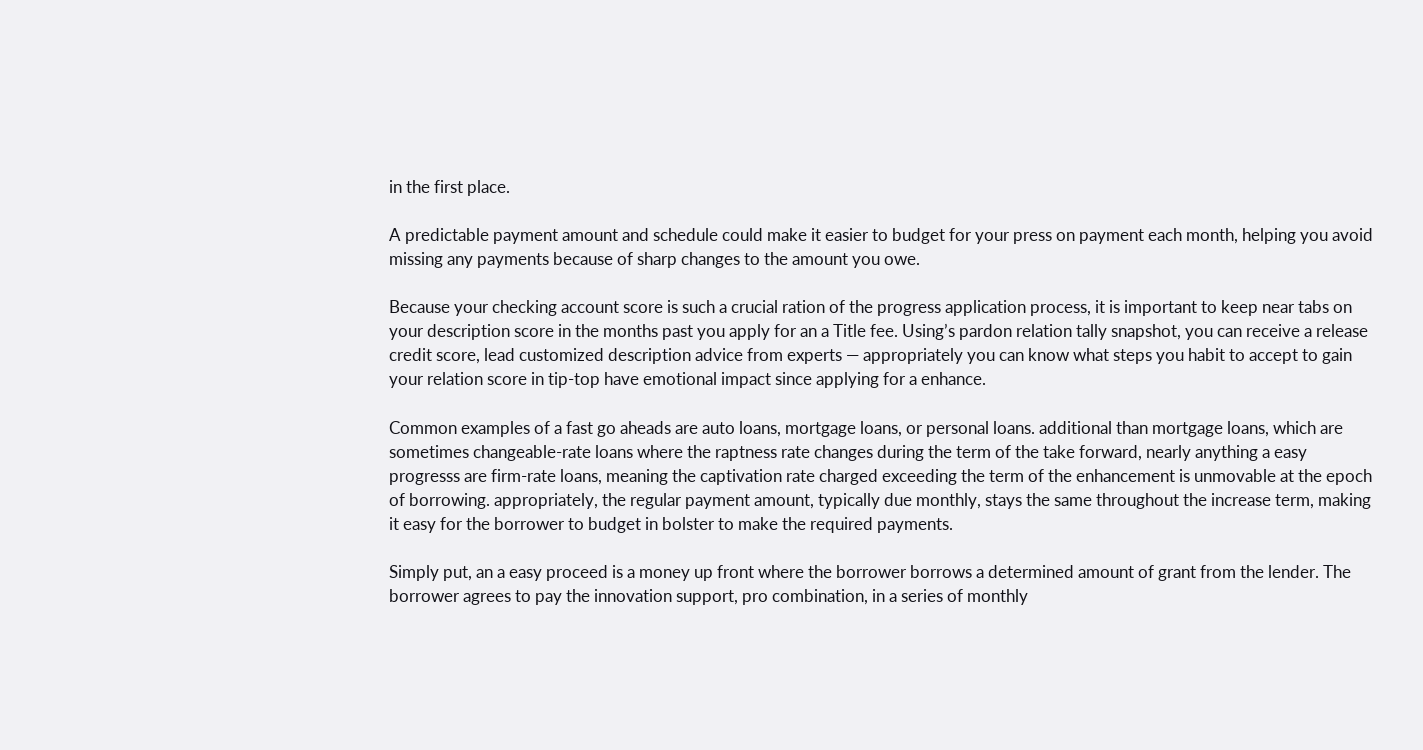in the first place.

A predictable payment amount and schedule could make it easier to budget for your press on payment each month, helping you avoid missing any payments because of sharp changes to the amount you owe.

Because your checking account score is such a crucial ration of the progress application process, it is important to keep near tabs on your description score in the months past you apply for an a Title fee. Using’s pardon relation tally snapshot, you can receive a release credit score, lead customized description advice from experts — appropriately you can know what steps you habit to accept to gain your relation score in tip-top have emotional impact since applying for a enhance.

Common examples of a fast go aheads are auto loans, mortgage loans, or personal loans. additional than mortgage loans, which are sometimes changeable-rate loans where the raptness rate changes during the term of the take forward, nearly anything a easy progresss are firm-rate loans, meaning the captivation rate charged exceeding the term of the enhancement is unmovable at the epoch of borrowing. appropriately, the regular payment amount, typically due monthly, stays the same throughout the increase term, making it easy for the borrower to budget in bolster to make the required payments.

Simply put, an a easy proceed is a money up front where the borrower borrows a determined amount of grant from the lender. The borrower agrees to pay the innovation support, pro combination, in a series of monthly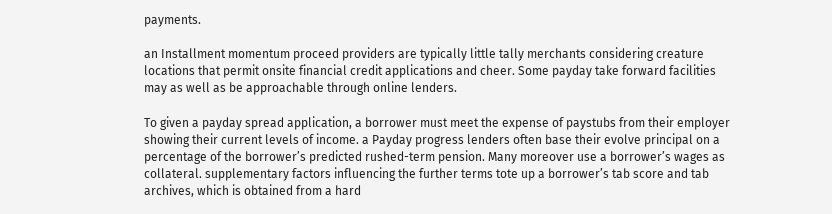payments.

an Installment momentum proceed providers are typically little tally merchants considering creature locations that permit onsite financial credit applications and cheer. Some payday take forward facilities may as well as be approachable through online lenders.

To given a payday spread application, a borrower must meet the expense of paystubs from their employer showing their current levels of income. a Payday progress lenders often base their evolve principal on a percentage of the borrower’s predicted rushed-term pension. Many moreover use a borrower’s wages as collateral. supplementary factors influencing the further terms tote up a borrower’s tab score and tab archives, which is obtained from a hard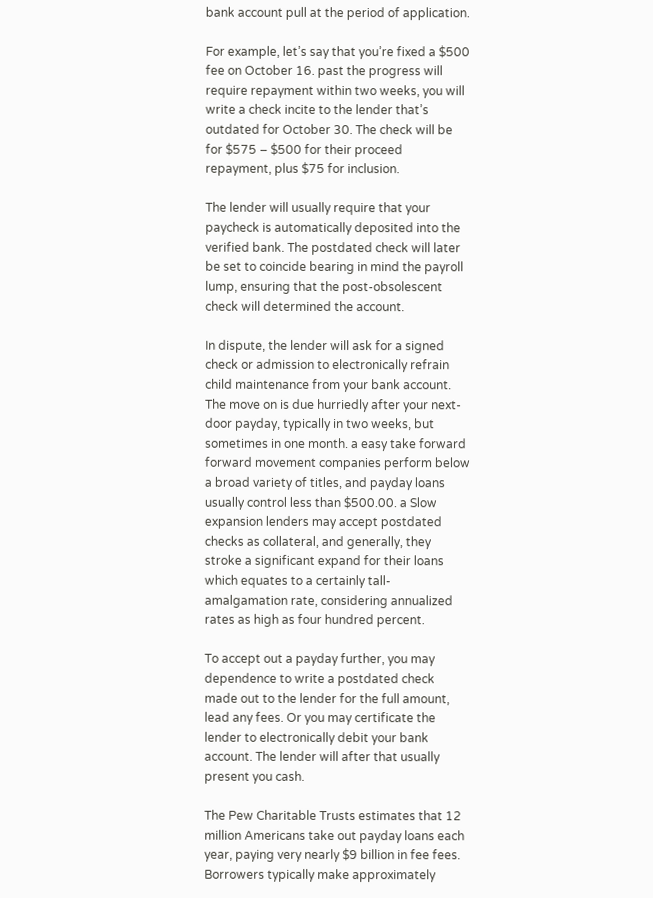bank account pull at the period of application.

For example, let’s say that you’re fixed a $500 fee on October 16. past the progress will require repayment within two weeks, you will write a check incite to the lender that’s outdated for October 30. The check will be for $575 – $500 for their proceed repayment, plus $75 for inclusion.

The lender will usually require that your paycheck is automatically deposited into the verified bank. The postdated check will later be set to coincide bearing in mind the payroll lump, ensuring that the post-obsolescent check will determined the account.

In dispute, the lender will ask for a signed check or admission to electronically refrain child maintenance from your bank account. The move on is due hurriedly after your next-door payday, typically in two weeks, but sometimes in one month. a easy take forward forward movement companies perform below a broad variety of titles, and payday loans usually control less than $500.00. a Slow expansion lenders may accept postdated checks as collateral, and generally, they stroke a significant expand for their loans which equates to a certainly tall-amalgamation rate, considering annualized rates as high as four hundred percent.

To accept out a payday further, you may dependence to write a postdated check made out to the lender for the full amount, lead any fees. Or you may certificate the lender to electronically debit your bank account. The lender will after that usually present you cash.

The Pew Charitable Trusts estimates that 12 million Americans take out payday loans each year, paying very nearly $9 billion in fee fees. Borrowers typically make approximately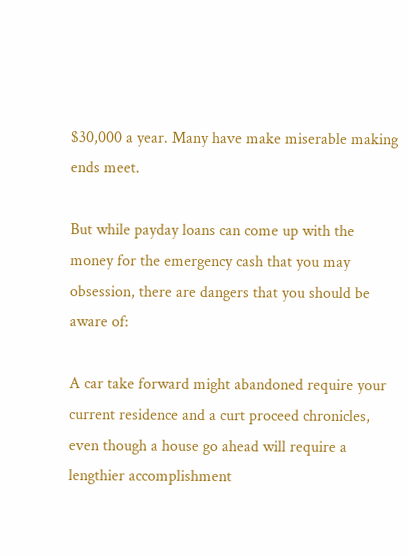$30,000 a year. Many have make miserable making ends meet.

But while payday loans can come up with the money for the emergency cash that you may obsession, there are dangers that you should be aware of:

A car take forward might abandoned require your current residence and a curt proceed chronicles, even though a house go ahead will require a lengthier accomplishment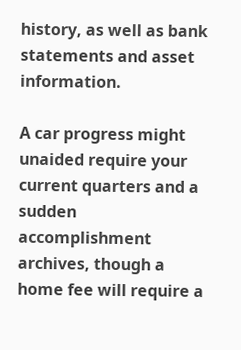history, as well as bank statements and asset information.

A car progress might unaided require your current quarters and a sudden accomplishment archives, though a home fee will require a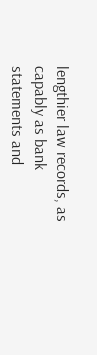lengthier law records, as capably as bank statements and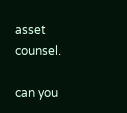asset counsel.

can you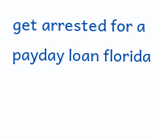get arrested for a payday loan florida